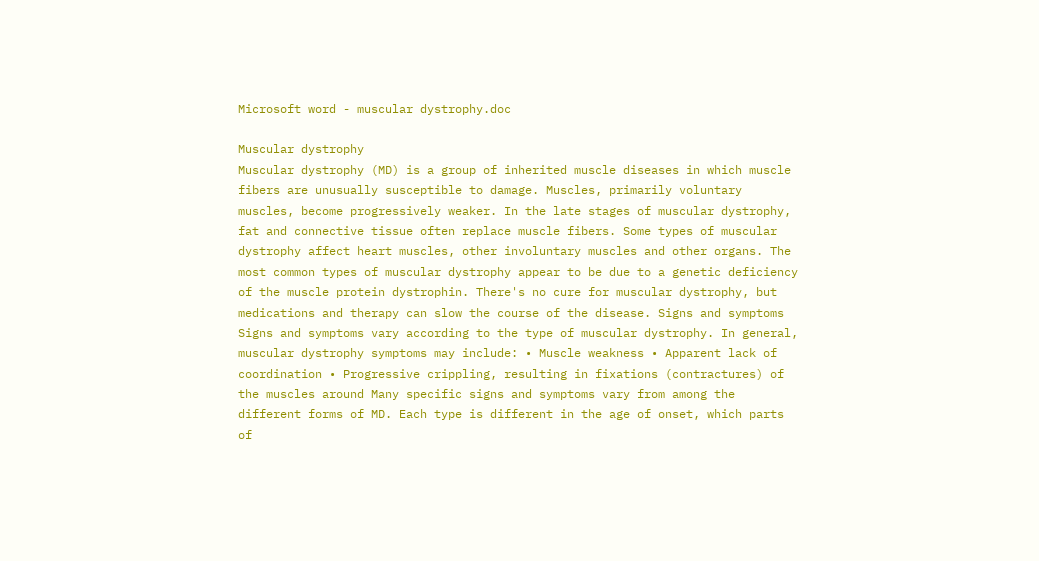Microsoft word - muscular dystrophy.doc

Muscular dystrophy
Muscular dystrophy (MD) is a group of inherited muscle diseases in which muscle fibers are unusually susceptible to damage. Muscles, primarily voluntary muscles, become progressively weaker. In the late stages of muscular dystrophy, fat and connective tissue often replace muscle fibers. Some types of muscular dystrophy affect heart muscles, other involuntary muscles and other organs. The most common types of muscular dystrophy appear to be due to a genetic deficiency of the muscle protein dystrophin. There's no cure for muscular dystrophy, but medications and therapy can slow the course of the disease. Signs and symptoms
Signs and symptoms vary according to the type of muscular dystrophy. In general, muscular dystrophy symptoms may include: • Muscle weakness • Apparent lack of coordination • Progressive crippling, resulting in fixations (contractures) of the muscles around Many specific signs and symptoms vary from among the different forms of MD. Each type is different in the age of onset, which parts of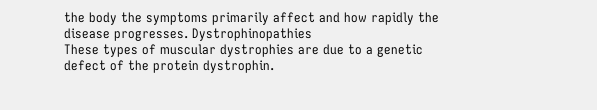the body the symptoms primarily affect and how rapidly the disease progresses. Dystrophinopathies
These types of muscular dystrophies are due to a genetic defect of the protein dystrophin.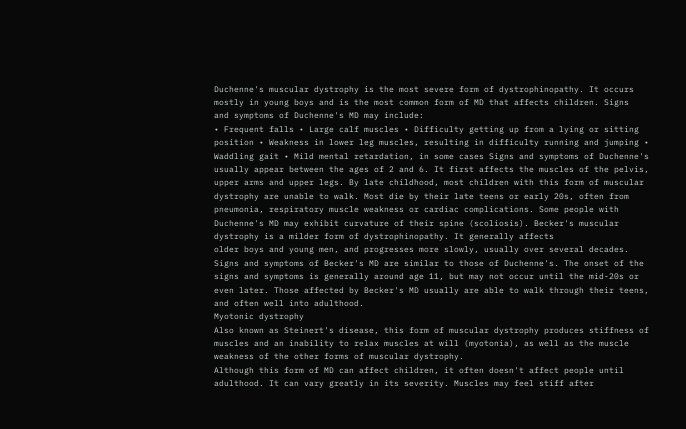Duchenne's muscular dystrophy is the most severe form of dystrophinopathy. It occurs
mostly in young boys and is the most common form of MD that affects children. Signs
and symptoms of Duchenne's MD may include:
• Frequent falls • Large calf muscles • Difficulty getting up from a lying or sitting position • Weakness in lower leg muscles, resulting in difficulty running and jumping • Waddling gait • Mild mental retardation, in some cases Signs and symptoms of Duchenne's usually appear between the ages of 2 and 6. It first affects the muscles of the pelvis, upper arms and upper legs. By late childhood, most children with this form of muscular dystrophy are unable to walk. Most die by their late teens or early 20s, often from pneumonia, respiratory muscle weakness or cardiac complications. Some people with Duchenne's MD may exhibit curvature of their spine (scoliosis). Becker's muscular dystrophy is a milder form of dystrophinopathy. It generally affects
older boys and young men, and progresses more slowly, usually over several decades.
Signs and symptoms of Becker's MD are similar to those of Duchenne's. The onset of the
signs and symptoms is generally around age 11, but may not occur until the mid-20s or
even later. Those affected by Becker's MD usually are able to walk through their teens,
and often well into adulthood.
Myotonic dystrophy
Also known as Steinert's disease, this form of muscular dystrophy produces stiffness of
muscles and an inability to relax muscles at will (myotonia), as well as the muscle
weakness of the other forms of muscular dystrophy.
Although this form of MD can affect children, it often doesn't affect people until adulthood. It can vary greatly in its severity. Muscles may feel stiff after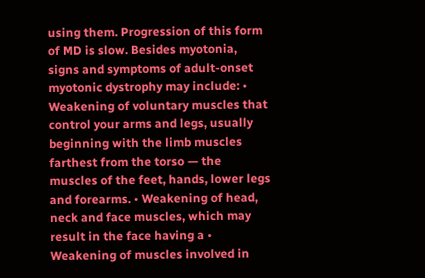using them. Progression of this form of MD is slow. Besides myotonia, signs and symptoms of adult-onset myotonic dystrophy may include: • Weakening of voluntary muscles that control your arms and legs, usually beginning with the limb muscles farthest from the torso — the muscles of the feet, hands, lower legs and forearms. • Weakening of head, neck and face muscles, which may result in the face having a • Weakening of muscles involved in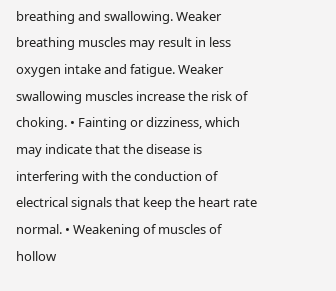breathing and swallowing. Weaker breathing muscles may result in less oxygen intake and fatigue. Weaker swallowing muscles increase the risk of choking. • Fainting or dizziness, which may indicate that the disease is interfering with the conduction of electrical signals that keep the heart rate normal. • Weakening of muscles of hollow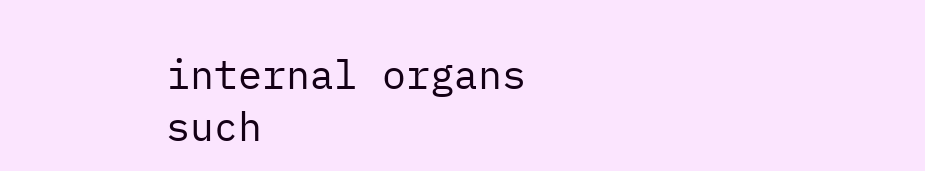internal organs such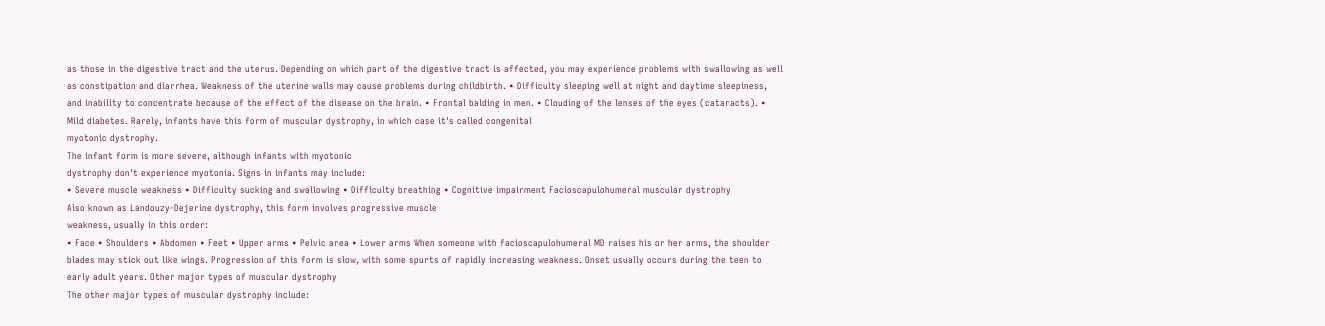as those in the digestive tract and the uterus. Depending on which part of the digestive tract is affected, you may experience problems with swallowing as well as constipation and diarrhea. Weakness of the uterine walls may cause problems during childbirth. • Difficulty sleeping well at night and daytime sleepiness, and inability to concentrate because of the effect of the disease on the brain. • Frontal balding in men. • Clouding of the lenses of the eyes (cataracts). • Mild diabetes. Rarely, infants have this form of muscular dystrophy, in which case it's called congenital
myotonic dystrophy.
The infant form is more severe, although infants with myotonic
dystrophy don't experience myotonia. Signs in infants may include:
• Severe muscle weakness • Difficulty sucking and swallowing • Difficulty breathing • Cognitive impairment Facioscapulohumeral muscular dystrophy
Also known as Landouzy-Dejerine dystrophy, this form involves progressive muscle
weakness, usually in this order:
• Face • Shoulders • Abdomen • Feet • Upper arms • Pelvic area • Lower arms When someone with facioscapulohumeral MD raises his or her arms, the shoulder blades may stick out like wings. Progression of this form is slow, with some spurts of rapidly increasing weakness. Onset usually occurs during the teen to early adult years. Other major types of muscular dystrophy
The other major types of muscular dystrophy include: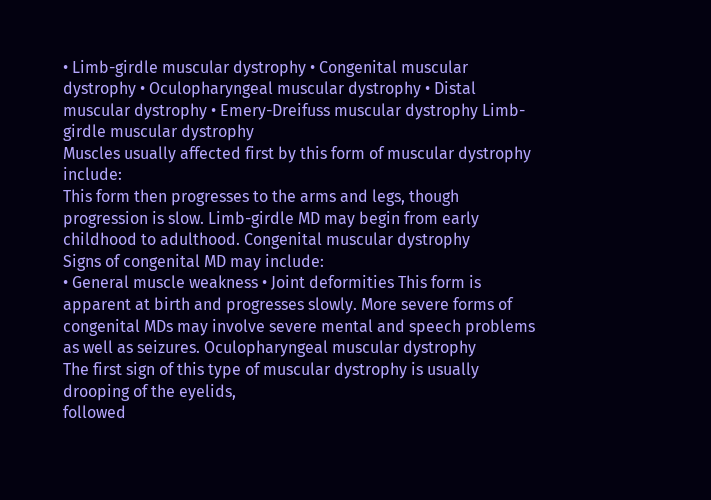• Limb-girdle muscular dystrophy • Congenital muscular dystrophy • Oculopharyngeal muscular dystrophy • Distal muscular dystrophy • Emery-Dreifuss muscular dystrophy Limb-girdle muscular dystrophy
Muscles usually affected first by this form of muscular dystrophy include:
This form then progresses to the arms and legs, though progression is slow. Limb-girdle MD may begin from early childhood to adulthood. Congenital muscular dystrophy
Signs of congenital MD may include:
• General muscle weakness • Joint deformities This form is apparent at birth and progresses slowly. More severe forms of congenital MDs may involve severe mental and speech problems as well as seizures. Oculopharyngeal muscular dystrophy
The first sign of this type of muscular dystrophy is usually drooping of the eyelids,
followed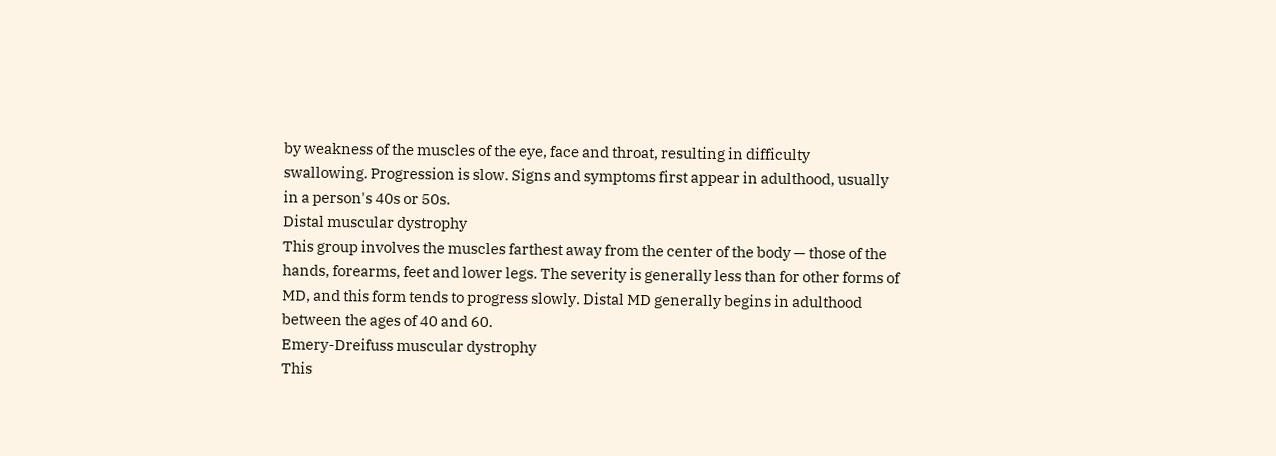by weakness of the muscles of the eye, face and throat, resulting in difficulty
swallowing. Progression is slow. Signs and symptoms first appear in adulthood, usually
in a person's 40s or 50s.
Distal muscular dystrophy
This group involves the muscles farthest away from the center of the body — those of the
hands, forearms, feet and lower legs. The severity is generally less than for other forms of
MD, and this form tends to progress slowly. Distal MD generally begins in adulthood
between the ages of 40 and 60.
Emery-Dreifuss muscular dystrophy
This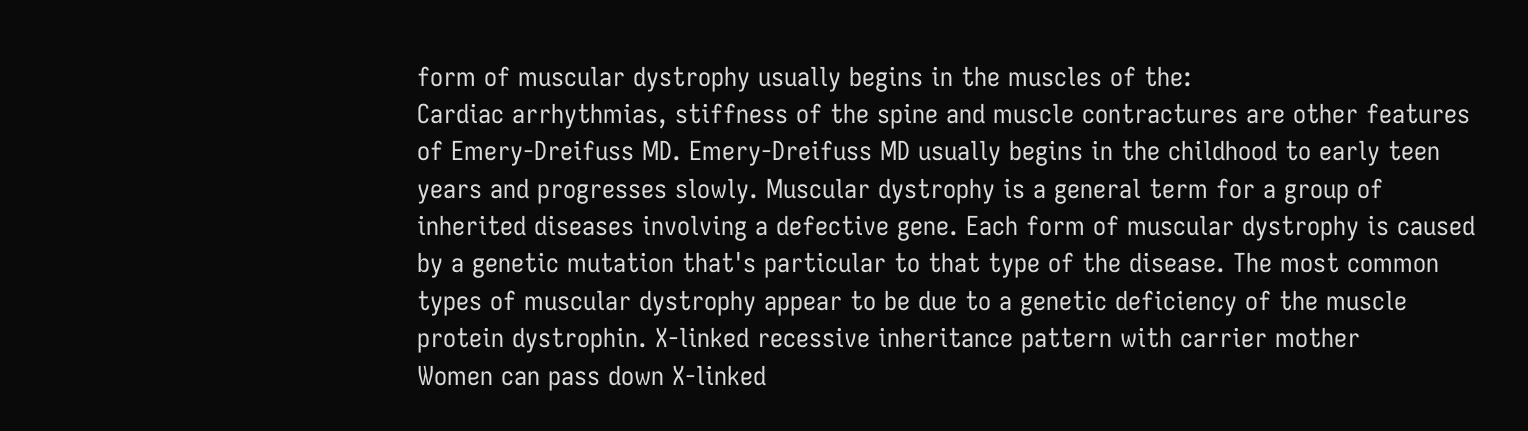form of muscular dystrophy usually begins in the muscles of the:
Cardiac arrhythmias, stiffness of the spine and muscle contractures are other features of Emery-Dreifuss MD. Emery-Dreifuss MD usually begins in the childhood to early teen years and progresses slowly. Muscular dystrophy is a general term for a group of inherited diseases involving a defective gene. Each form of muscular dystrophy is caused by a genetic mutation that's particular to that type of the disease. The most common types of muscular dystrophy appear to be due to a genetic deficiency of the muscle protein dystrophin. X-linked recessive inheritance pattern with carrier mother
Women can pass down X-linked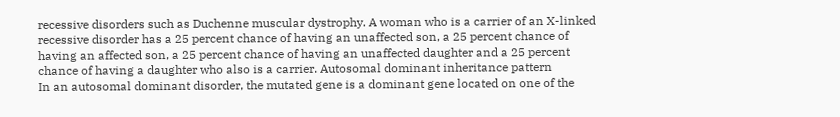recessive disorders such as Duchenne muscular dystrophy. A woman who is a carrier of an X-linked recessive disorder has a 25 percent chance of having an unaffected son, a 25 percent chance of having an affected son, a 25 percent chance of having an unaffected daughter and a 25 percent chance of having a daughter who also is a carrier. Autosomal dominant inheritance pattern
In an autosomal dominant disorder, the mutated gene is a dominant gene located on one of the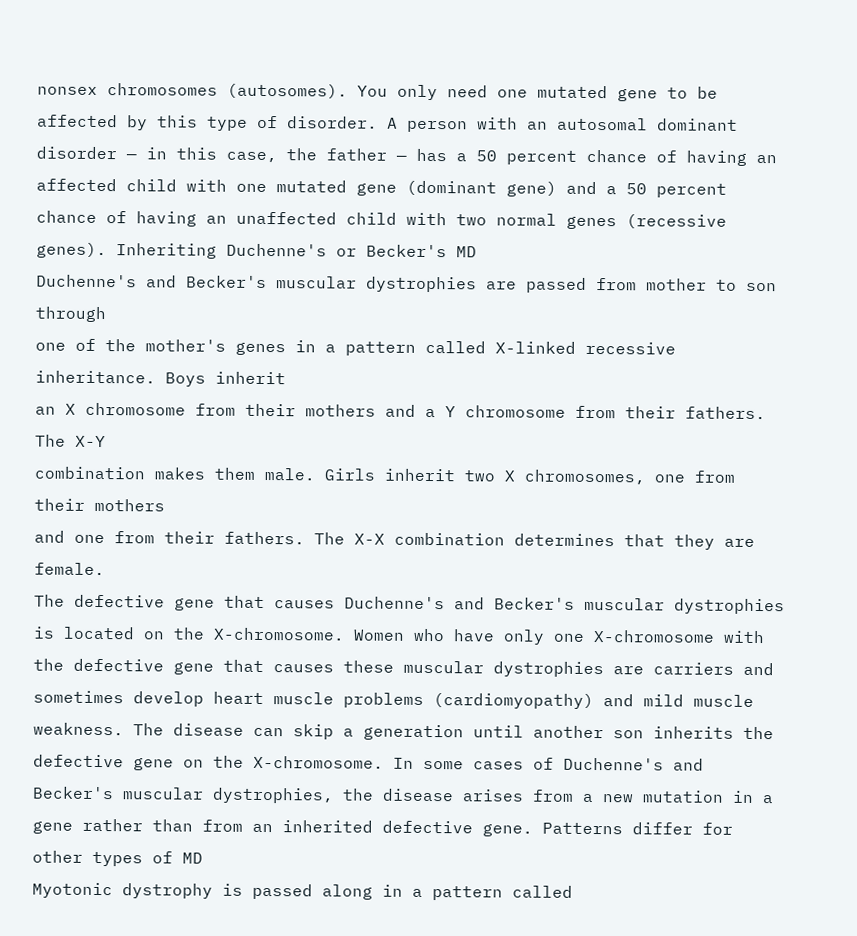nonsex chromosomes (autosomes). You only need one mutated gene to be affected by this type of disorder. A person with an autosomal dominant disorder — in this case, the father — has a 50 percent chance of having an affected child with one mutated gene (dominant gene) and a 50 percent chance of having an unaffected child with two normal genes (recessive genes). Inheriting Duchenne's or Becker's MD
Duchenne's and Becker's muscular dystrophies are passed from mother to son through
one of the mother's genes in a pattern called X-linked recessive inheritance. Boys inherit
an X chromosome from their mothers and a Y chromosome from their fathers. The X-Y
combination makes them male. Girls inherit two X chromosomes, one from their mothers
and one from their fathers. The X-X combination determines that they are female.
The defective gene that causes Duchenne's and Becker's muscular dystrophies is located on the X-chromosome. Women who have only one X-chromosome with the defective gene that causes these muscular dystrophies are carriers and sometimes develop heart muscle problems (cardiomyopathy) and mild muscle weakness. The disease can skip a generation until another son inherits the defective gene on the X-chromosome. In some cases of Duchenne's and Becker's muscular dystrophies, the disease arises from a new mutation in a gene rather than from an inherited defective gene. Patterns differ for other types of MD
Myotonic dystrophy is passed along in a pattern called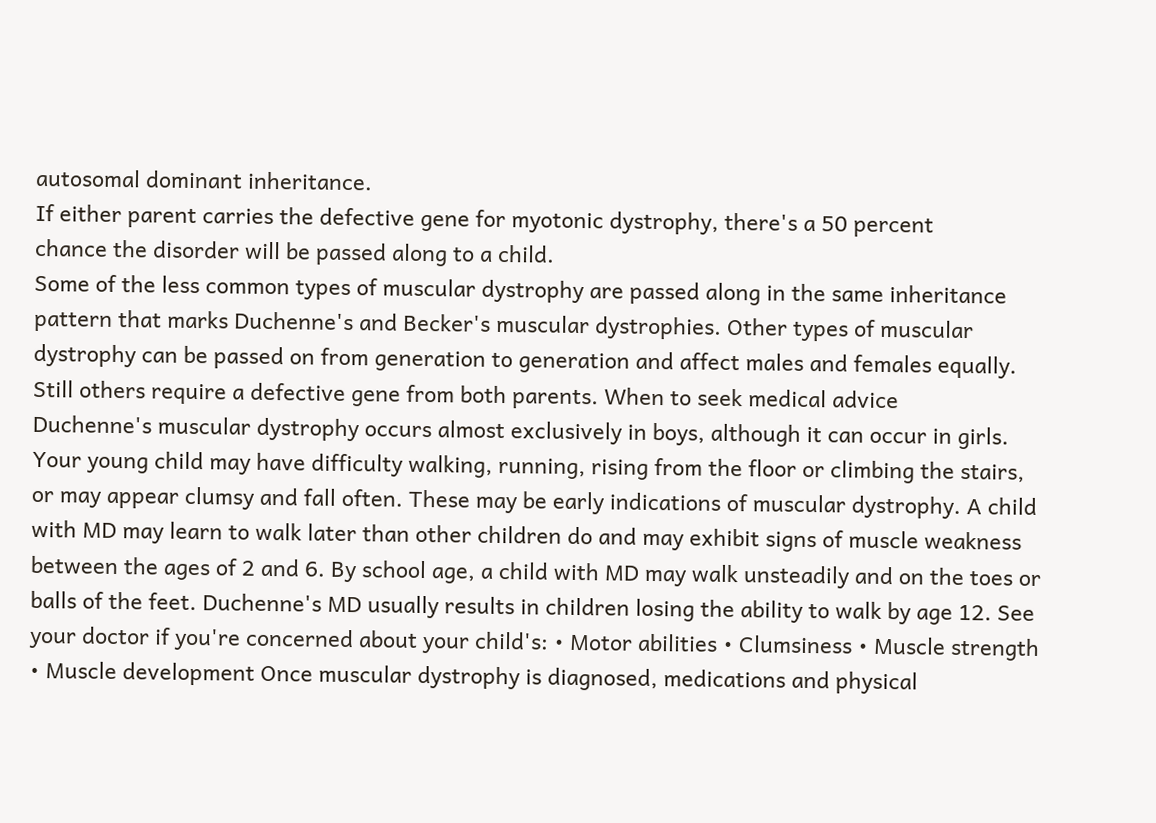autosomal dominant inheritance.
If either parent carries the defective gene for myotonic dystrophy, there's a 50 percent
chance the disorder will be passed along to a child.
Some of the less common types of muscular dystrophy are passed along in the same inheritance pattern that marks Duchenne's and Becker's muscular dystrophies. Other types of muscular dystrophy can be passed on from generation to generation and affect males and females equally. Still others require a defective gene from both parents. When to seek medical advice
Duchenne's muscular dystrophy occurs almost exclusively in boys, although it can occur in girls. Your young child may have difficulty walking, running, rising from the floor or climbing the stairs, or may appear clumsy and fall often. These may be early indications of muscular dystrophy. A child with MD may learn to walk later than other children do and may exhibit signs of muscle weakness between the ages of 2 and 6. By school age, a child with MD may walk unsteadily and on the toes or balls of the feet. Duchenne's MD usually results in children losing the ability to walk by age 12. See your doctor if you're concerned about your child's: • Motor abilities • Clumsiness • Muscle strength • Muscle development Once muscular dystrophy is diagnosed, medications and physical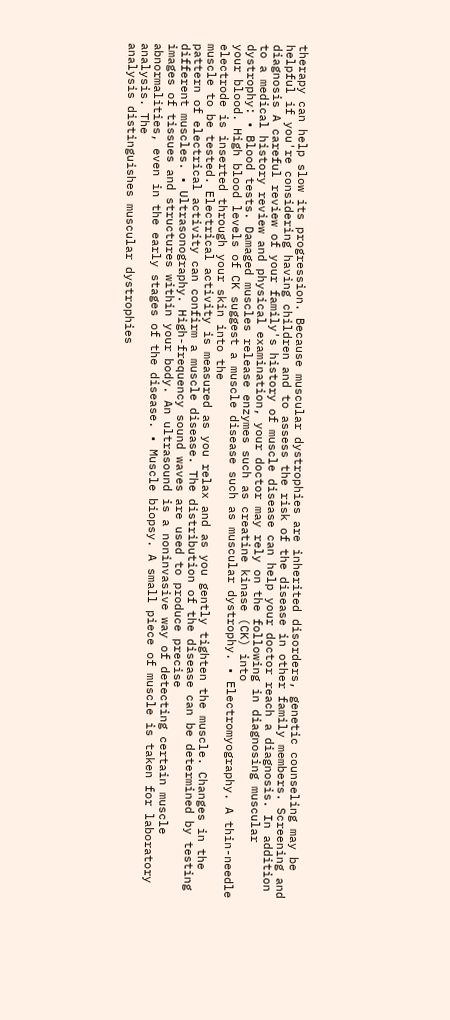therapy can help slow its progression. Because muscular dystrophies are inherited disorders, genetic counseling may be helpful if you're considering having children and to assess the risk of the disease in other family members. Screening and diagnosis A careful review of your family's history of muscle disease can help your doctor reach a diagnosis. In addition to a medical history review and physical examination, your doctor may rely on the following in diagnosing muscular dystrophy: • Blood tests. Damaged muscles release enzymes such as creatine kinase (CK) into
your blood. High blood levels of CK suggest a muscle disease such as muscular dystrophy. • Electromyography. A thin-needle electrode is inserted through your skin into the
muscle to be tested. Electrical activity is measured as you relax and as you gently tighten the muscle. Changes in the pattern of electrical activity can confirm a muscle disease. The distribution of the disease can be determined by testing different muscles. • Ultrasonography. High-frequency sound waves are used to produce precise
images of tissues and structures within your body. An ultrasound is a noninvasive way of detecting certain muscle abnormalities, even in the early stages of the disease. • Muscle biopsy. A small piece of muscle is taken for laboratory analysis. The
analysis distinguishes muscular dystrophies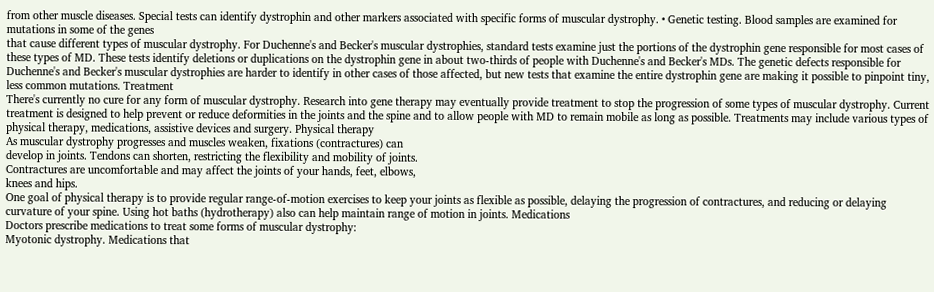from other muscle diseases. Special tests can identify dystrophin and other markers associated with specific forms of muscular dystrophy. • Genetic testing. Blood samples are examined for mutations in some of the genes
that cause different types of muscular dystrophy. For Duchenne's and Becker's muscular dystrophies, standard tests examine just the portions of the dystrophin gene responsible for most cases of these types of MD. These tests identify deletions or duplications on the dystrophin gene in about two-thirds of people with Duchenne's and Becker's MDs. The genetic defects responsible for Duchenne's and Becker's muscular dystrophies are harder to identify in other cases of those affected, but new tests that examine the entire dystrophin gene are making it possible to pinpoint tiny, less common mutations. Treatment
There's currently no cure for any form of muscular dystrophy. Research into gene therapy may eventually provide treatment to stop the progression of some types of muscular dystrophy. Current treatment is designed to help prevent or reduce deformities in the joints and the spine and to allow people with MD to remain mobile as long as possible. Treatments may include various types of physical therapy, medications, assistive devices and surgery. Physical therapy
As muscular dystrophy progresses and muscles weaken, fixations (contractures) can
develop in joints. Tendons can shorten, restricting the flexibility and mobility of joints.
Contractures are uncomfortable and may affect the joints of your hands, feet, elbows,
knees and hips.
One goal of physical therapy is to provide regular range-of-motion exercises to keep your joints as flexible as possible, delaying the progression of contractures, and reducing or delaying curvature of your spine. Using hot baths (hydrotherapy) also can help maintain range of motion in joints. Medications
Doctors prescribe medications to treat some forms of muscular dystrophy:
Myotonic dystrophy. Medications that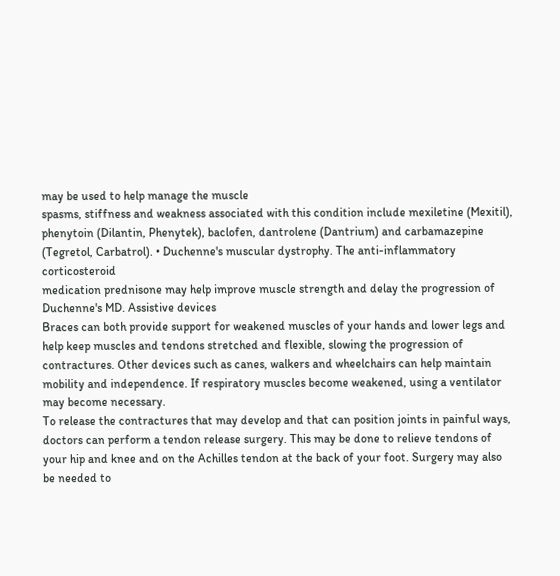may be used to help manage the muscle
spasms, stiffness and weakness associated with this condition include mexiletine (Mexitil), phenytoin (Dilantin, Phenytek), baclofen, dantrolene (Dantrium) and carbamazepine (Tegretol, Carbatrol). • Duchenne's muscular dystrophy. The anti-inflammatory corticosteroid
medication prednisone may help improve muscle strength and delay the progression of Duchenne's MD. Assistive devices
Braces can both provide support for weakened muscles of your hands and lower legs and
help keep muscles and tendons stretched and flexible, slowing the progression of
contractures. Other devices such as canes, walkers and wheelchairs can help maintain
mobility and independence. If respiratory muscles become weakened, using a ventilator
may become necessary.
To release the contractures that may develop and that can position joints in painful ways,
doctors can perform a tendon release surgery. This may be done to relieve tendons of
your hip and knee and on the Achilles tendon at the back of your foot. Surgery may also
be needed to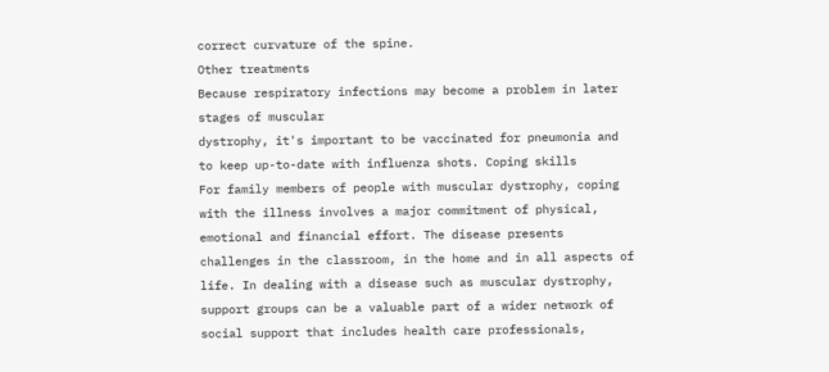correct curvature of the spine.
Other treatments
Because respiratory infections may become a problem in later stages of muscular
dystrophy, it's important to be vaccinated for pneumonia and to keep up-to-date with influenza shots. Coping skills
For family members of people with muscular dystrophy, coping with the illness involves a major commitment of physical, emotional and financial effort. The disease presents challenges in the classroom, in the home and in all aspects of life. In dealing with a disease such as muscular dystrophy, support groups can be a valuable part of a wider network of social support that includes health care professionals,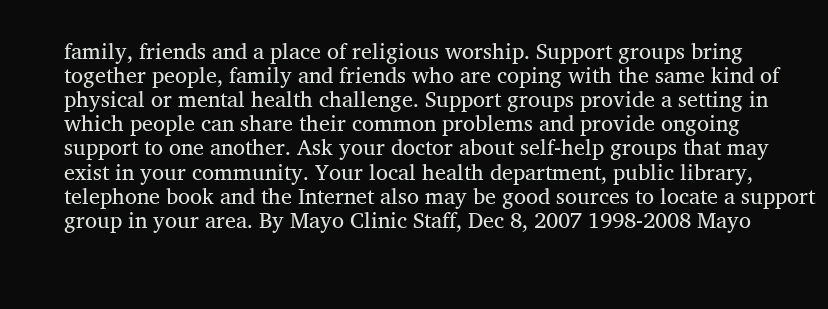family, friends and a place of religious worship. Support groups bring together people, family and friends who are coping with the same kind of physical or mental health challenge. Support groups provide a setting in which people can share their common problems and provide ongoing support to one another. Ask your doctor about self-help groups that may exist in your community. Your local health department, public library, telephone book and the Internet also may be good sources to locate a support group in your area. By Mayo Clinic Staff, Dec 8, 2007 1998-2008 Mayo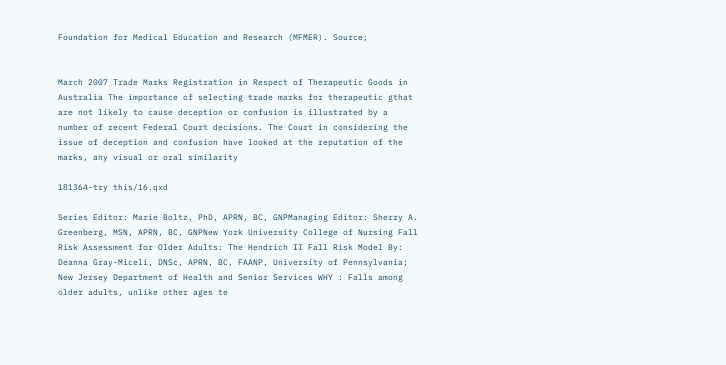Foundation for Medical Education and Research (MFMER). Source;


March 2007 Trade Marks Registration in Respect of Therapeutic Goods in Australia The importance of selecting trade marks for therapeutic gthat are not likely to cause deception or confusion is illustrated by a number of recent Federal Court decisions. The Court in considering the issue of deception and confusion have looked at the reputation of the marks, any visual or oral similarity

181364-try this/16.qxd

Series Editor: Marie Boltz, PhD, APRN, BC, GNPManaging Editor: Sherry A. Greenberg, MSN, APRN, BC, GNPNew York University College of Nursing Fall Risk Assessment for Older Adults: The Hendrich II Fall Risk Model By: Deanna Gray-Miceli, DNSc, APRN, BC, FAANP, University of Pennsylvania; New Jersey Department of Health and Senior Services WHY : Falls among older adults, unlike other ages te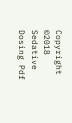Copyright ©2018 Sedative Dosing Pdf